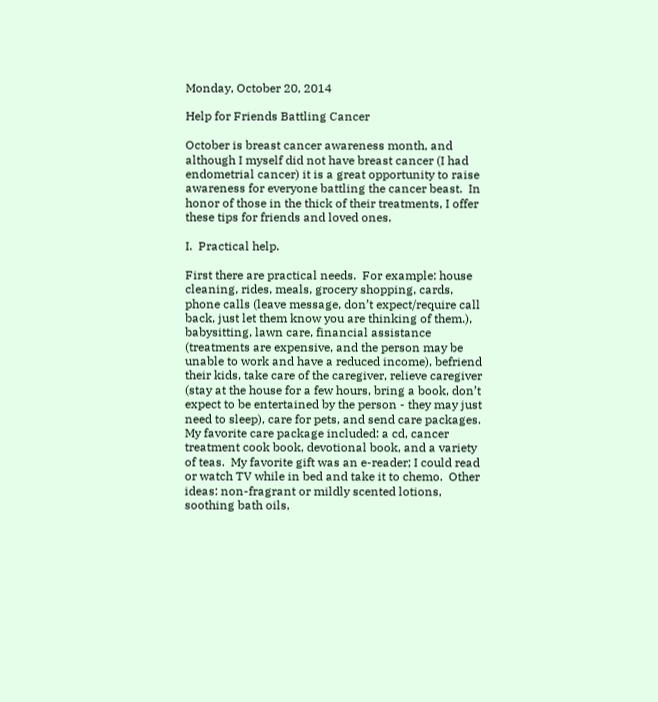Monday, October 20, 2014

Help for Friends Battling Cancer

October is breast cancer awareness month, and although I myself did not have breast cancer (I had endometrial cancer) it is a great opportunity to raise awareness for everyone battling the cancer beast.  In honor of those in the thick of their treatments, I offer these tips for friends and loved ones.

I.  Practical help.

First there are practical needs.  For example: house cleaning, rides, meals, grocery shopping, cards, phone calls (leave message, don’t expect/require call back, just let them know you are thinking of them.), babysitting, lawn care, financial assistance (treatments are expensive, and the person may be unable to work and have a reduced income), befriend their kids, take care of the caregiver, relieve caregiver (stay at the house for a few hours, bring a book, don’t expect to be entertained by the person - they may just need to sleep), care for pets, and send care packages.  My favorite care package included: a cd, cancer treatment cook book, devotional book, and a variety of teas.  My favorite gift was an e-reader; I could read or watch TV while in bed and take it to chemo.  Other ideas: non-fragrant or mildly scented lotions, soothing bath oils,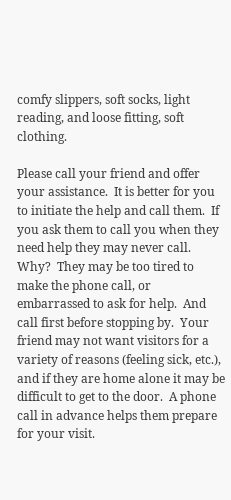comfy slippers, soft socks, light reading, and loose fitting, soft clothing.

Please call your friend and offer your assistance.  It is better for you to initiate the help and call them.  If you ask them to call you when they need help they may never call.  Why?  They may be too tired to make the phone call, or embarrassed to ask for help.  And call first before stopping by.  Your friend may not want visitors for a variety of reasons (feeling sick, etc.), and if they are home alone it may be difficult to get to the door.  A phone call in advance helps them prepare for your visit.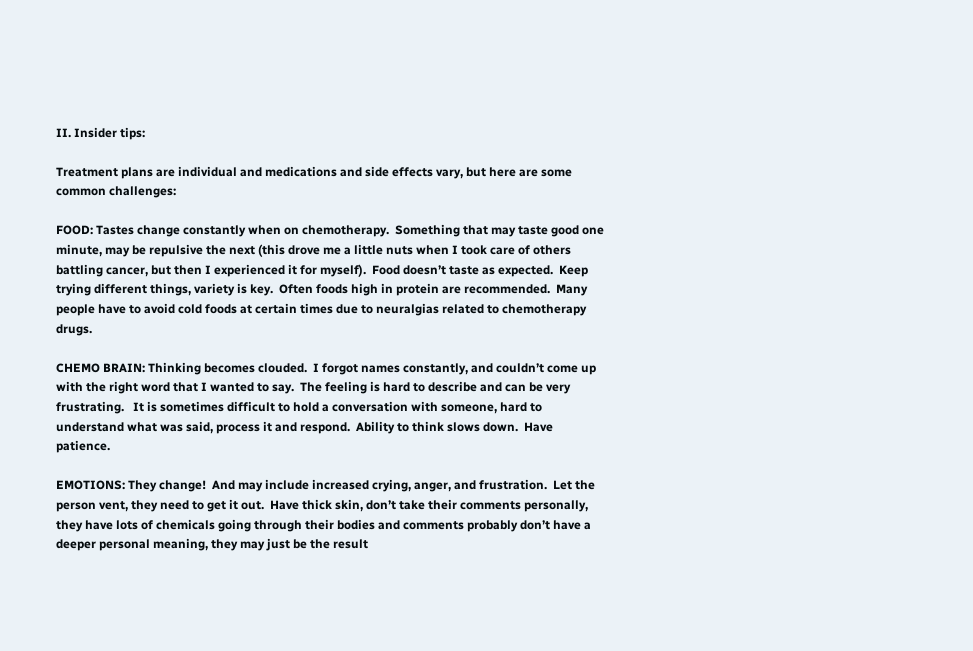II. Insider tips:

Treatment plans are individual and medications and side effects vary, but here are some common challenges:

FOOD: Tastes change constantly when on chemotherapy.  Something that may taste good one minute, may be repulsive the next (this drove me a little nuts when I took care of others battling cancer, but then I experienced it for myself).  Food doesn’t taste as expected.  Keep trying different things, variety is key.  Often foods high in protein are recommended.  Many people have to avoid cold foods at certain times due to neuralgias related to chemotherapy drugs.

CHEMO BRAIN: Thinking becomes clouded.  I forgot names constantly, and couldn’t come up with the right word that I wanted to say.  The feeling is hard to describe and can be very frustrating.   It is sometimes difficult to hold a conversation with someone, hard to understand what was said, process it and respond.  Ability to think slows down.  Have patience.

EMOTIONS: They change!  And may include increased crying, anger, and frustration.  Let the person vent, they need to get it out.  Have thick skin, don’t take their comments personally, they have lots of chemicals going through their bodies and comments probably don’t have a deeper personal meaning, they may just be the result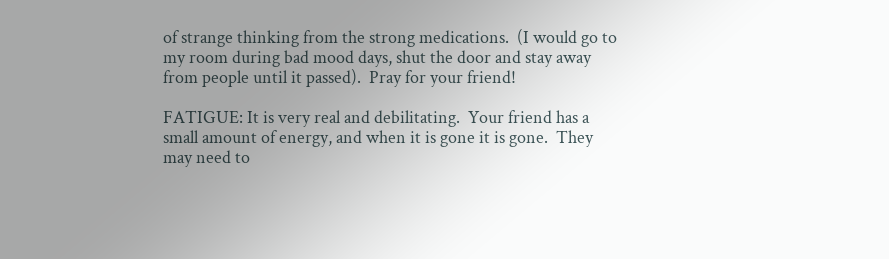of strange thinking from the strong medications.  (I would go to my room during bad mood days, shut the door and stay away from people until it passed).  Pray for your friend!

FATIGUE: It is very real and debilitating.  Your friend has a small amount of energy, and when it is gone it is gone.  They may need to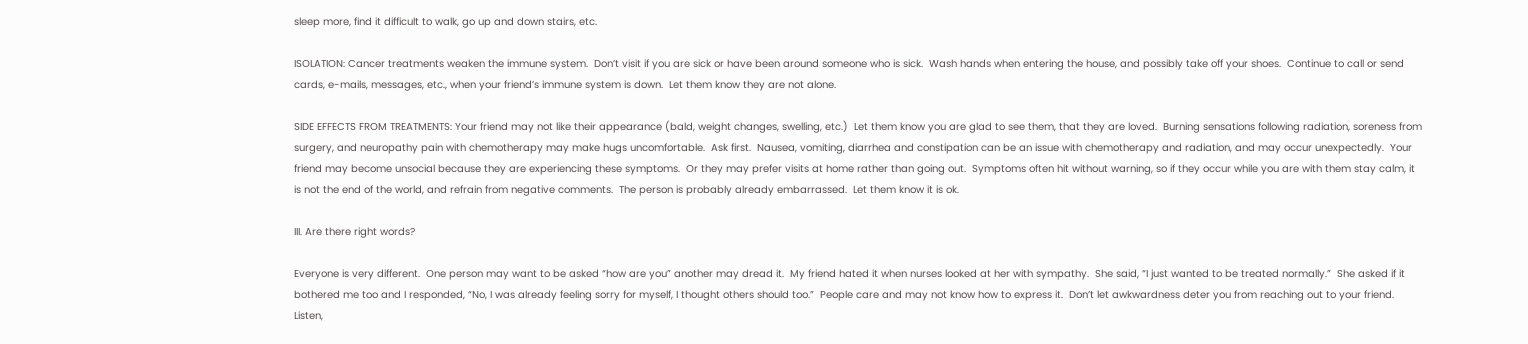sleep more, find it difficult to walk, go up and down stairs, etc.

ISOLATION: Cancer treatments weaken the immune system.  Don’t visit if you are sick or have been around someone who is sick.  Wash hands when entering the house, and possibly take off your shoes.  Continue to call or send cards, e-mails, messages, etc., when your friend’s immune system is down.  Let them know they are not alone.

SIDE EFFECTS FROM TREATMENTS: Your friend may not like their appearance (bald, weight changes, swelling, etc.)  Let them know you are glad to see them, that they are loved.  Burning sensations following radiation, soreness from surgery, and neuropathy pain with chemotherapy may make hugs uncomfortable.  Ask first.  Nausea, vomiting, diarrhea and constipation can be an issue with chemotherapy and radiation, and may occur unexpectedly.  Your friend may become unsocial because they are experiencing these symptoms.  Or they may prefer visits at home rather than going out.  Symptoms often hit without warning, so if they occur while you are with them stay calm, it is not the end of the world, and refrain from negative comments.  The person is probably already embarrassed.  Let them know it is ok.

III. Are there right words?

Everyone is very different.  One person may want to be asked “how are you” another may dread it.  My friend hated it when nurses looked at her with sympathy.  She said, “I just wanted to be treated normally.”  She asked if it bothered me too and I responded, “No, I was already feeling sorry for myself, I thought others should too.”  People care and may not know how to express it.  Don’t let awkwardness deter you from reaching out to your friend.  Listen,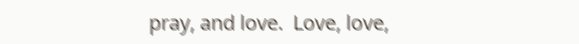pray, and love.  Love, love,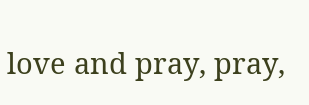love and pray, pray,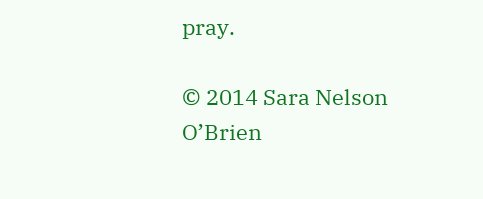pray.

© 2014 Sara Nelson O’Brien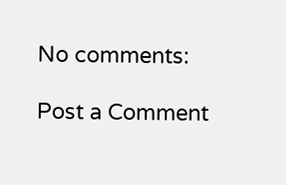No comments:

Post a Comment